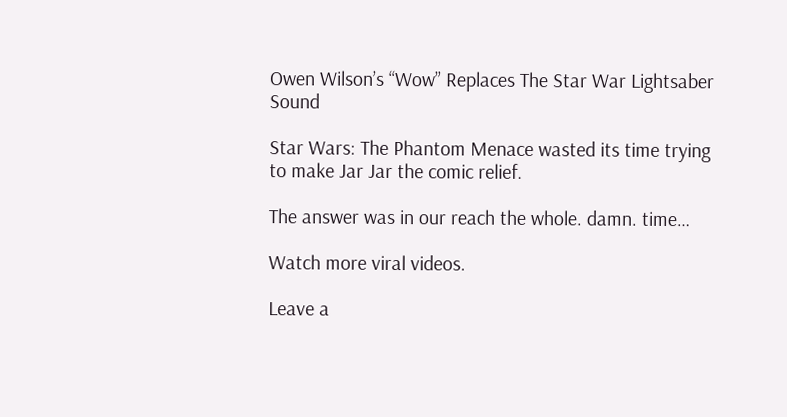Owen Wilson’s “Wow” Replaces The Star War Lightsaber Sound

Star Wars: The Phantom Menace wasted its time trying to make Jar Jar the comic relief.

The answer was in our reach the whole. damn. time…

Watch more viral videos.

Leave a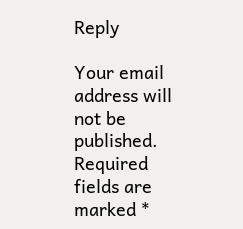Reply

Your email address will not be published. Required fields are marked *